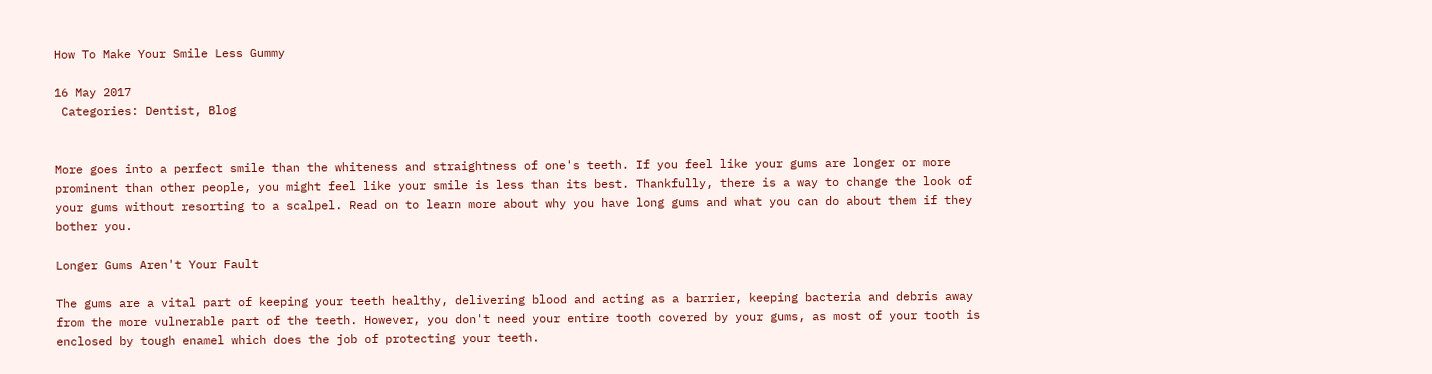How To Make Your Smile Less Gummy

16 May 2017
 Categories: Dentist, Blog


More goes into a perfect smile than the whiteness and straightness of one's teeth. If you feel like your gums are longer or more prominent than other people, you might feel like your smile is less than its best. Thankfully, there is a way to change the look of your gums without resorting to a scalpel. Read on to learn more about why you have long gums and what you can do about them if they bother you.

Longer Gums Aren't Your Fault

The gums are a vital part of keeping your teeth healthy, delivering blood and acting as a barrier, keeping bacteria and debris away from the more vulnerable part of the teeth. However, you don't need your entire tooth covered by your gums, as most of your tooth is enclosed by tough enamel which does the job of protecting your teeth.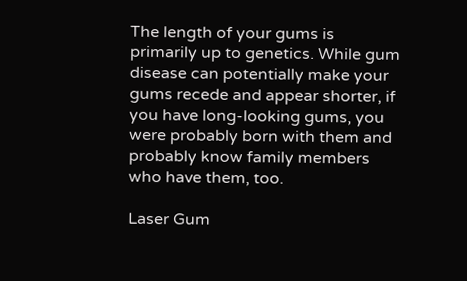The length of your gums is primarily up to genetics. While gum disease can potentially make your gums recede and appear shorter, if you have long-looking gums, you were probably born with them and probably know family members who have them, too.

Laser Gum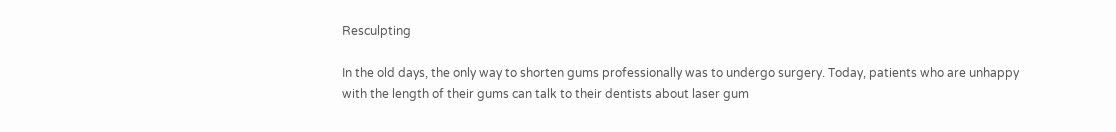Resculpting

In the old days, the only way to shorten gums professionally was to undergo surgery. Today, patients who are unhappy with the length of their gums can talk to their dentists about laser gum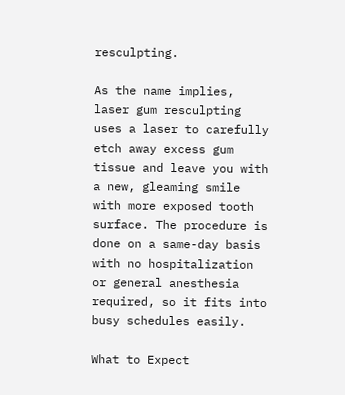resculpting.

As the name implies, laser gum resculpting uses a laser to carefully etch away excess gum tissue and leave you with a new, gleaming smile with more exposed tooth surface. The procedure is done on a same-day basis with no hospitalization or general anesthesia required, so it fits into busy schedules easily.

What to Expect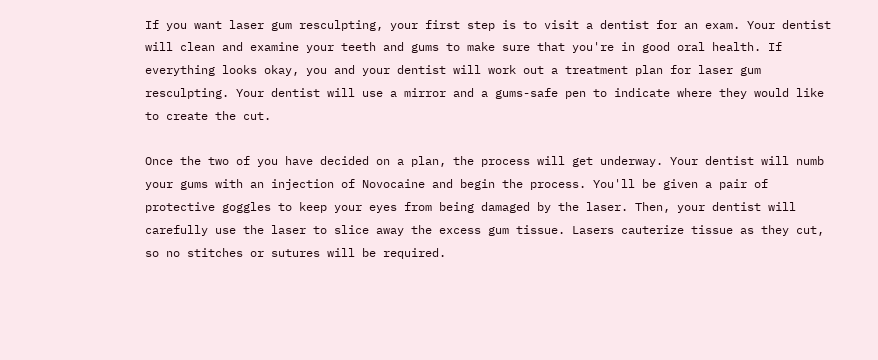If you want laser gum resculpting, your first step is to visit a dentist for an exam. Your dentist will clean and examine your teeth and gums to make sure that you're in good oral health. If everything looks okay, you and your dentist will work out a treatment plan for laser gum resculpting. Your dentist will use a mirror and a gums-safe pen to indicate where they would like to create the cut.

Once the two of you have decided on a plan, the process will get underway. Your dentist will numb your gums with an injection of Novocaine and begin the process. You'll be given a pair of protective goggles to keep your eyes from being damaged by the laser. Then, your dentist will carefully use the laser to slice away the excess gum tissue. Lasers cauterize tissue as they cut, so no stitches or sutures will be required.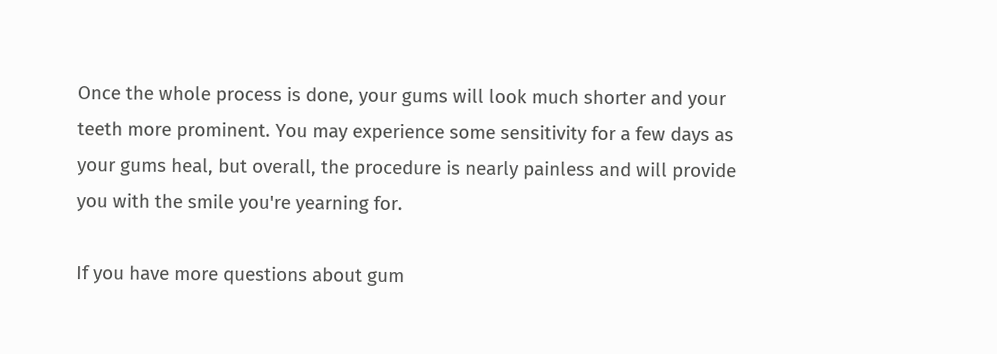Once the whole process is done, your gums will look much shorter and your teeth more prominent. You may experience some sensitivity for a few days as your gums heal, but overall, the procedure is nearly painless and will provide you with the smile you're yearning for.

If you have more questions about gum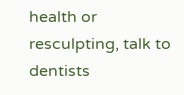health or resculpting, talk to dentists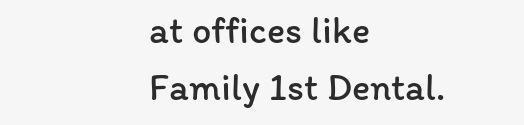at offices like Family 1st Dental.